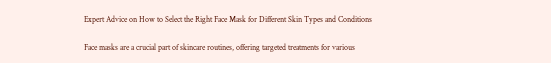Expert Advice on How to Select the Right Face Mask for Different Skin Types and Conditions

Face masks are a crucial part of skincare routines, offering targeted treatments for various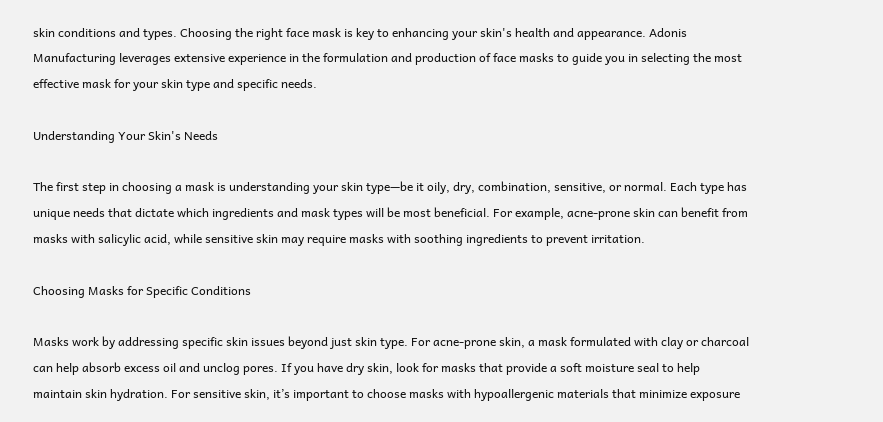skin conditions and types. Choosing the right face mask is key to enhancing your skin's health and appearance. Adonis Manufacturing leverages extensive experience in the formulation and production of face masks to guide you in selecting the most effective mask for your skin type and specific needs.

Understanding Your Skin's Needs

The first step in choosing a mask is understanding your skin type—be it oily, dry, combination, sensitive, or normal. Each type has unique needs that dictate which ingredients and mask types will be most beneficial. For example, acne-prone skin can benefit from masks with salicylic acid, while sensitive skin may require masks with soothing ingredients to prevent irritation.

Choosing Masks for Specific Conditions

Masks work by addressing specific skin issues beyond just skin type. For acne-prone skin, a mask formulated with clay or charcoal can help absorb excess oil and unclog pores. If you have dry skin, look for masks that provide a soft moisture seal to help maintain skin hydration. For sensitive skin, it’s important to choose masks with hypoallergenic materials that minimize exposure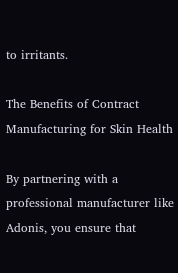to irritants.

The Benefits of Contract Manufacturing for Skin Health

By partnering with a professional manufacturer like Adonis, you ensure that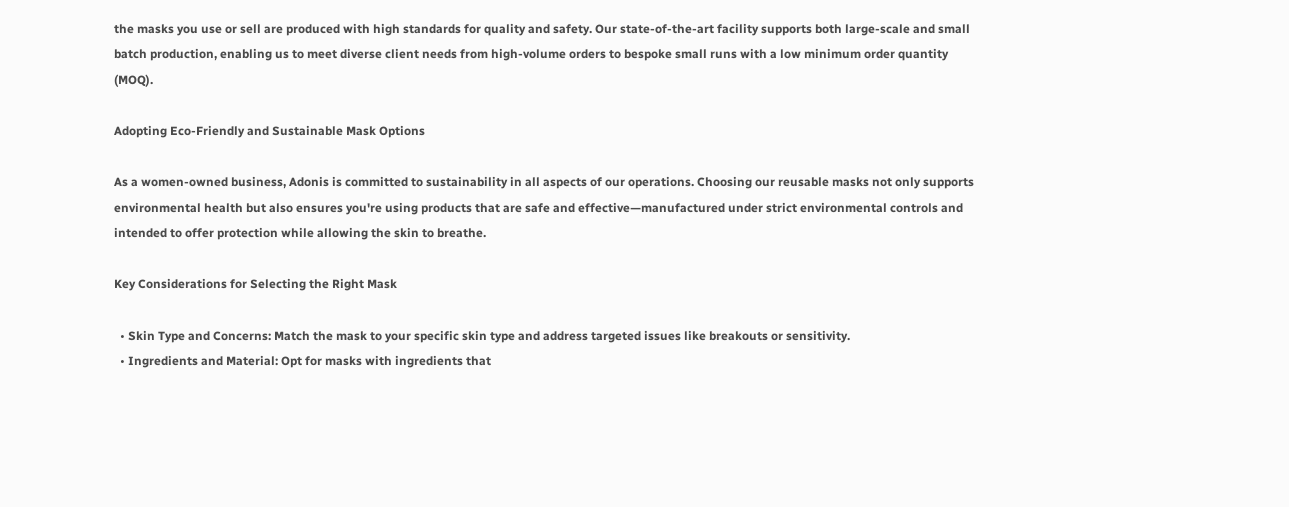the masks you use or sell are produced with high standards for quality and safety. Our state-of-the-art facility supports both large-scale and small batch production, enabling us to meet diverse client needs from high-volume orders to bespoke small runs with a low minimum order quantity (MOQ).

Adopting Eco-Friendly and Sustainable Mask Options

As a women-owned business, Adonis is committed to sustainability in all aspects of our operations. Choosing our reusable masks not only supports environmental health but also ensures you're using products that are safe and effective—manufactured under strict environmental controls and intended to offer protection while allowing the skin to breathe.

Key Considerations for Selecting the Right Mask

  • Skin Type and Concerns: Match the mask to your specific skin type and address targeted issues like breakouts or sensitivity.
  • Ingredients and Material: Opt for masks with ingredients that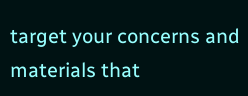target your concerns and materials that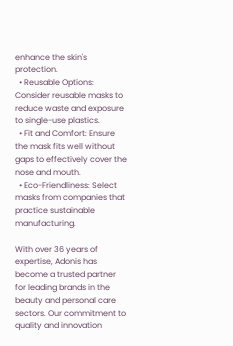enhance the skin's protection.
  • Reusable Options: Consider reusable masks to reduce waste and exposure to single-use plastics.
  • Fit and Comfort: Ensure the mask fits well without gaps to effectively cover the nose and mouth.
  • Eco-Friendliness: Select masks from companies that practice sustainable manufacturing.

With over 36 years of expertise, Adonis has become a trusted partner for leading brands in the beauty and personal care sectors. Our commitment to quality and innovation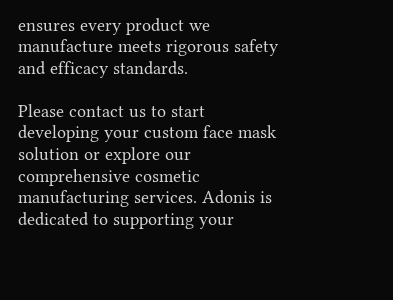ensures every product we manufacture meets rigorous safety and efficacy standards.

Please contact us to start developing your custom face mask solution or explore our comprehensive cosmetic manufacturing services. Adonis is dedicated to supporting your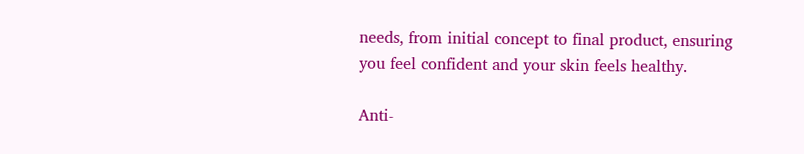needs, from initial concept to final product, ensuring you feel confident and your skin feels healthy.

Anti-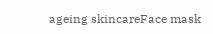ageing skincareFace mask